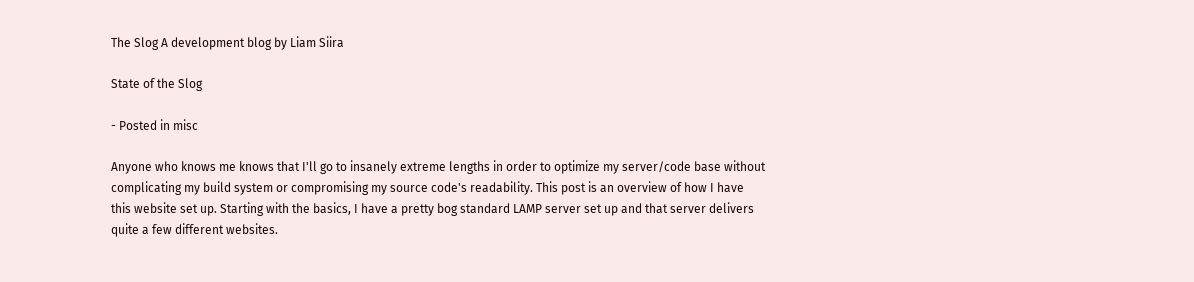The Slog A development blog by Liam Siira

State of the Slog

- Posted in misc

Anyone who knows me knows that I'll go to insanely extreme lengths in order to optimize my server/code base without complicating my build system or compromising my source code's readability. This post is an overview of how I have this website set up. Starting with the basics, I have a pretty bog standard LAMP server set up and that server delivers quite a few different websites.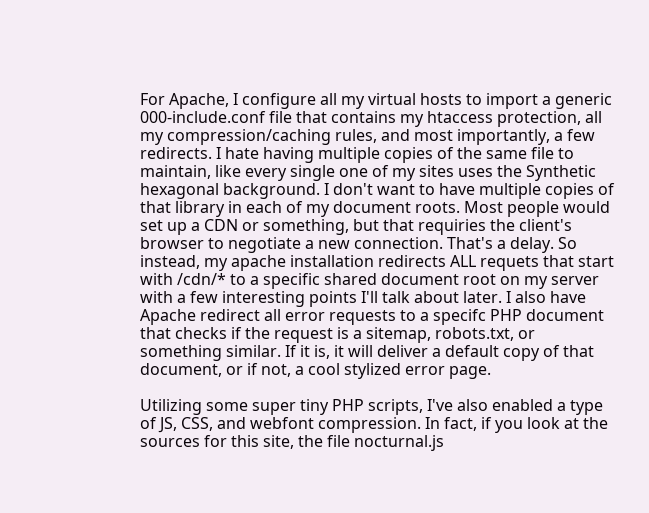For Apache, I configure all my virtual hosts to import a generic 000-include.conf file that contains my htaccess protection, all my compression/caching rules, and most importantly, a few redirects. I hate having multiple copies of the same file to maintain, like every single one of my sites uses the Synthetic hexagonal background. I don't want to have multiple copies of that library in each of my document roots. Most people would set up a CDN or something, but that requiries the client's browser to negotiate a new connection. That's a delay. So instead, my apache installation redirects ALL requets that start with /cdn/* to a specific shared document root on my server with a few interesting points I'll talk about later. I also have Apache redirect all error requests to a specifc PHP document that checks if the request is a sitemap, robots.txt, or something similar. If it is, it will deliver a default copy of that document, or if not, a cool stylized error page.

Utilizing some super tiny PHP scripts, I've also enabled a type of JS, CSS, and webfont compression. In fact, if you look at the sources for this site, the file nocturnal.js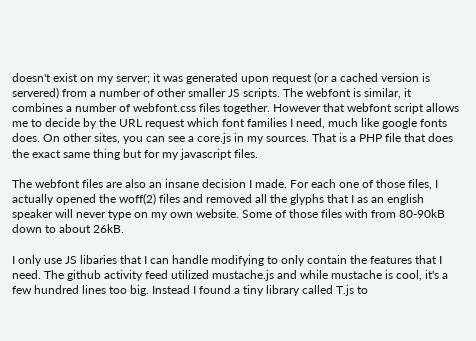doesn't exist on my server; it was generated upon request (or a cached version is servered) from a number of other smaller JS scripts. The webfont is similar, it combines a number of webfont.css files together. However that webfont script allows me to decide by the URL request which font families I need, much like google fonts does. On other sites, you can see a core.js in my sources. That is a PHP file that does the exact same thing but for my javascript files.

The webfont files are also an insane decision I made. For each one of those files, I actually opened the woff(2) files and removed all the glyphs that I as an english speaker will never type on my own website. Some of those files with from 80-90kB down to about 26kB.

I only use JS libaries that I can handle modifying to only contain the features that I need. The github activity feed utilized mustache.js and while mustache is cool, it's a few hundred lines too big. Instead I found a tiny library called T.js to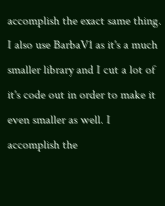accomplish the exact same thing. I also use BarbaV1 as it's a much smaller library and I cut a lot of it's code out in order to make it even smaller as well. I accomplish the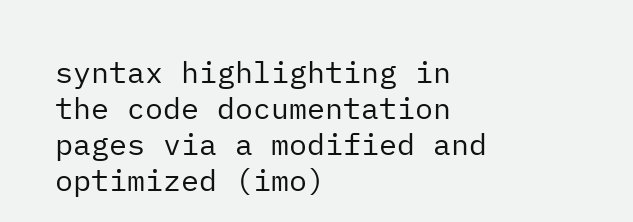syntax highlighting in the code documentation pages via a modified and optimized (imo)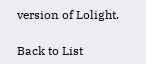version of Lolight.

Back to List